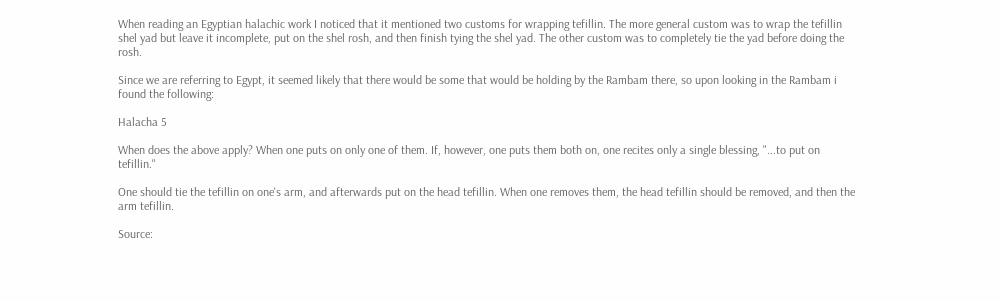When reading an Egyptian halachic work I noticed that it mentioned two customs for wrapping tefillin. The more general custom was to wrap the tefillin shel yad but leave it incomplete, put on the shel rosh, and then finish tying the shel yad. The other custom was to completely tie the yad before doing the rosh.

Since we are referring to Egypt, it seemed likely that there would be some that would be holding by the Rambam there, so upon looking in the Rambam i found the following:

Halacha 5

When does the above apply? When one puts on only one of them. If, however, one puts them both on, one recites only a single blessing, "...to put on tefillin."

One should tie the tefillin on one's arm, and afterwards put on the head tefillin. When one removes them, the head tefillin should be removed, and then the arm tefillin.

Source: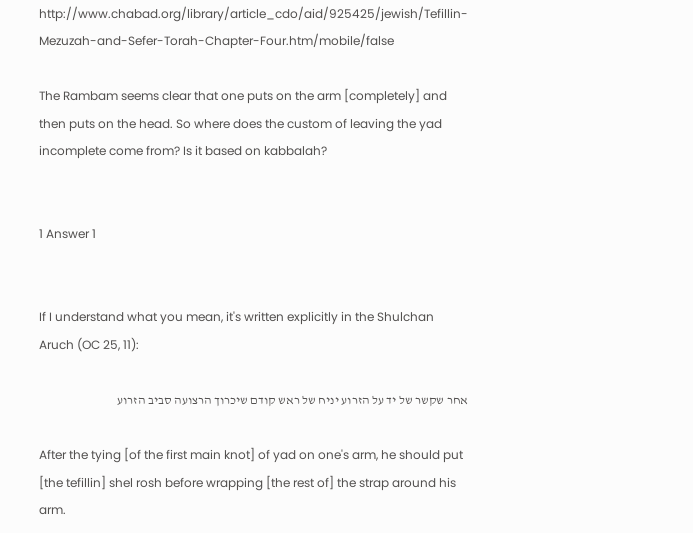http://www.chabad.org/library/article_cdo/aid/925425/jewish/Tefillin-Mezuzah-and-Sefer-Torah-Chapter-Four.htm/mobile/false

The Rambam seems clear that one puts on the arm [completely] and then puts on the head. So where does the custom of leaving the yad incomplete come from? Is it based on kabbalah?


1 Answer 1


If I understand what you mean, it's written explicitly in the Shulchan Aruch (OC 25, 11):

אחר שקשר של יד על הזרוע יניח של ראש קודם שיכרוך הרצועה סביב הזרוע

After the tying [of the first main knot] of yad on one's arm, he should put [the tefillin] shel rosh before wrapping [the rest of] the strap around his arm.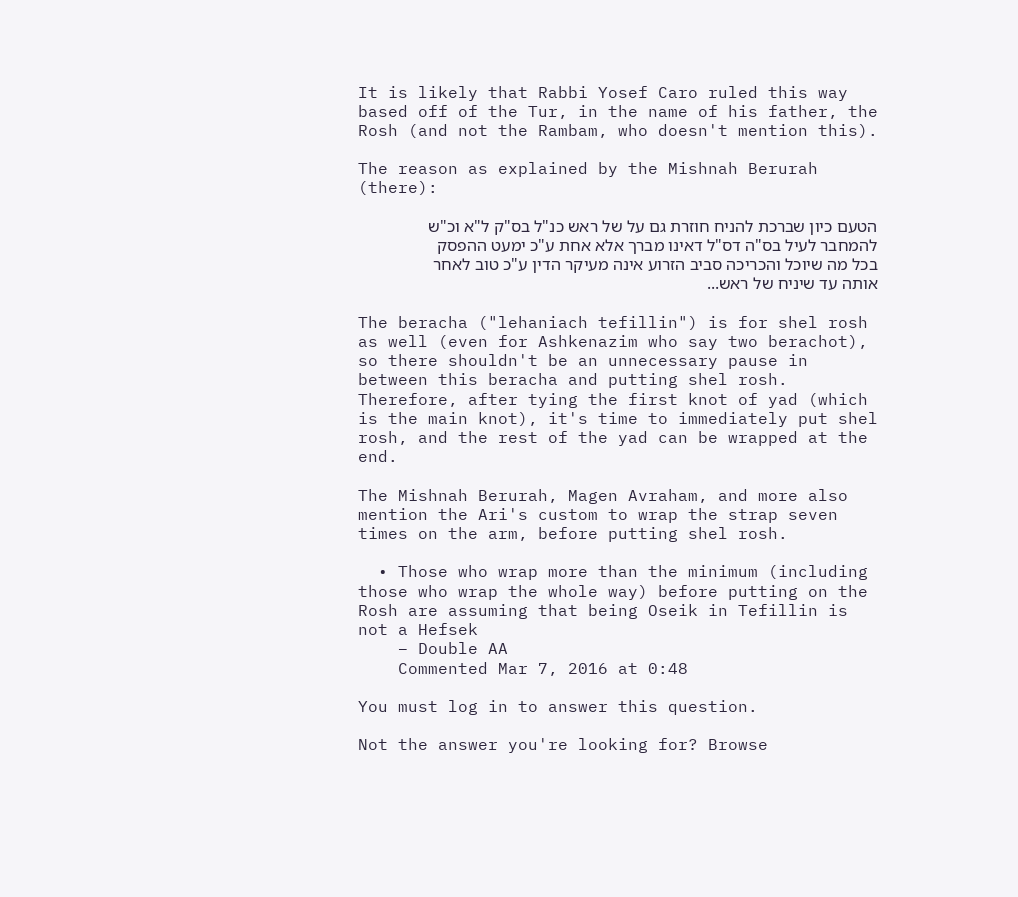It is likely that Rabbi Yosef Caro ruled this way based off of the Tur, in the name of his father, the Rosh (and not the Rambam, who doesn't mention this).

The reason as explained by the Mishnah Berurah (there):

הטעם כיון שברכת להניח חוזרת גם על של ראש כנ"ל בס"ק ל"א וכ"ש להמחבר לעיל בס"ה דס"ל דאינו מברך אלא אחת ע"כ ימעט ההפסק בכל מה שיוכל והכריכה סביב הזרוע אינה מעיקר הדין ע"כ טוב לאחר אותה עד שיניח של ראש...

The beracha ("lehaniach tefillin") is for shel rosh as well (even for Ashkenazim who say two berachot), so there shouldn't be an unnecessary pause in between this beracha and putting shel rosh. Therefore, after tying the first knot of yad (which is the main knot), it's time to immediately put shel rosh, and the rest of the yad can be wrapped at the end.

The Mishnah Berurah, Magen Avraham, and more also mention the Ari's custom to wrap the strap seven times on the arm, before putting shel rosh.

  • Those who wrap more than the minimum (including those who wrap the whole way) before putting on the Rosh are assuming that being Oseik in Tefillin is not a Hefsek
    – Double AA
    Commented Mar 7, 2016 at 0:48

You must log in to answer this question.

Not the answer you're looking for? Browse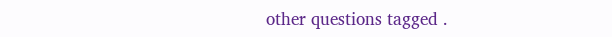other questions tagged .